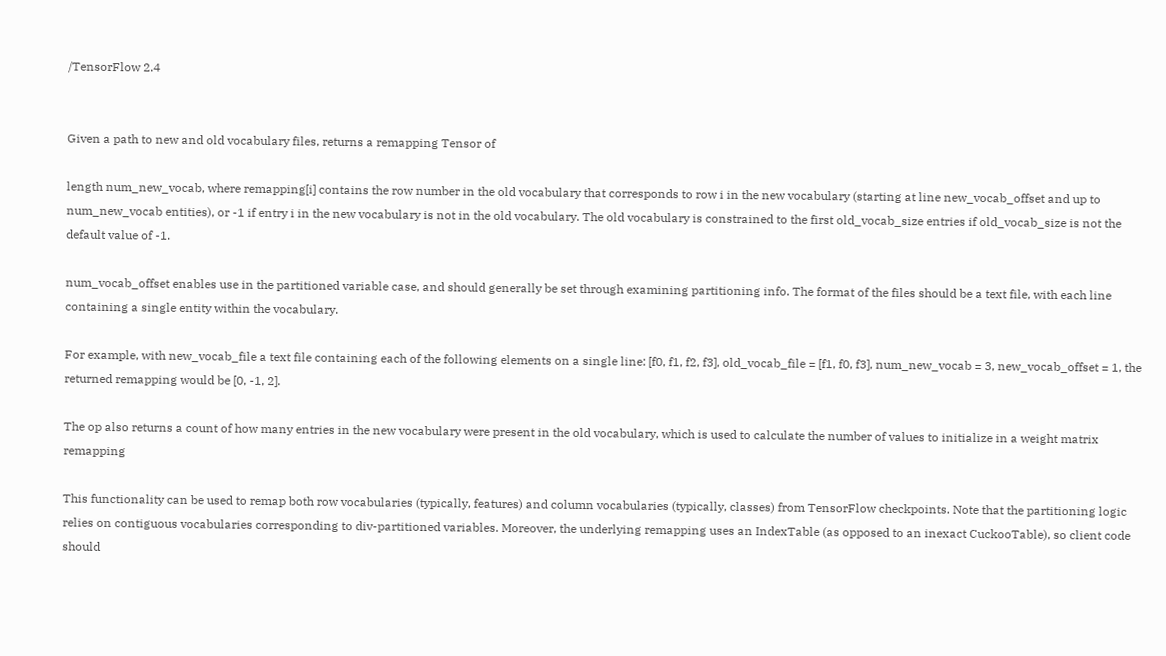/TensorFlow 2.4


Given a path to new and old vocabulary files, returns a remapping Tensor of

length num_new_vocab, where remapping[i] contains the row number in the old vocabulary that corresponds to row i in the new vocabulary (starting at line new_vocab_offset and up to num_new_vocab entities), or -1 if entry i in the new vocabulary is not in the old vocabulary. The old vocabulary is constrained to the first old_vocab_size entries if old_vocab_size is not the default value of -1.

num_vocab_offset enables use in the partitioned variable case, and should generally be set through examining partitioning info. The format of the files should be a text file, with each line containing a single entity within the vocabulary.

For example, with new_vocab_file a text file containing each of the following elements on a single line: [f0, f1, f2, f3], old_vocab_file = [f1, f0, f3], num_new_vocab = 3, new_vocab_offset = 1, the returned remapping would be [0, -1, 2].

The op also returns a count of how many entries in the new vocabulary were present in the old vocabulary, which is used to calculate the number of values to initialize in a weight matrix remapping

This functionality can be used to remap both row vocabularies (typically, features) and column vocabularies (typically, classes) from TensorFlow checkpoints. Note that the partitioning logic relies on contiguous vocabularies corresponding to div-partitioned variables. Moreover, the underlying remapping uses an IndexTable (as opposed to an inexact CuckooTable), so client code should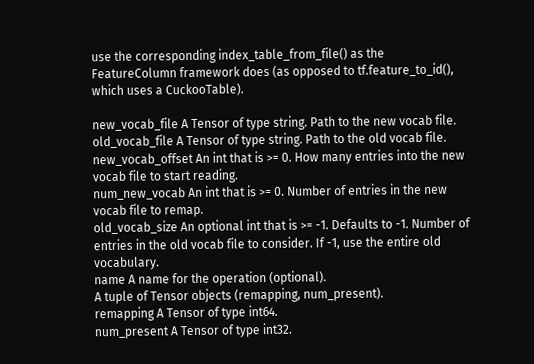use the corresponding index_table_from_file() as the FeatureColumn framework does (as opposed to tf.feature_to_id(), which uses a CuckooTable).

new_vocab_file A Tensor of type string. Path to the new vocab file.
old_vocab_file A Tensor of type string. Path to the old vocab file.
new_vocab_offset An int that is >= 0. How many entries into the new vocab file to start reading.
num_new_vocab An int that is >= 0. Number of entries in the new vocab file to remap.
old_vocab_size An optional int that is >= -1. Defaults to -1. Number of entries in the old vocab file to consider. If -1, use the entire old vocabulary.
name A name for the operation (optional).
A tuple of Tensor objects (remapping, num_present).
remapping A Tensor of type int64.
num_present A Tensor of type int32.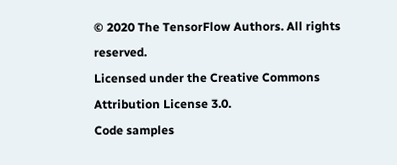© 2020 The TensorFlow Authors. All rights reserved.
Licensed under the Creative Commons Attribution License 3.0.
Code samples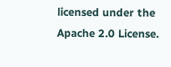licensed under the Apache 2.0 License.